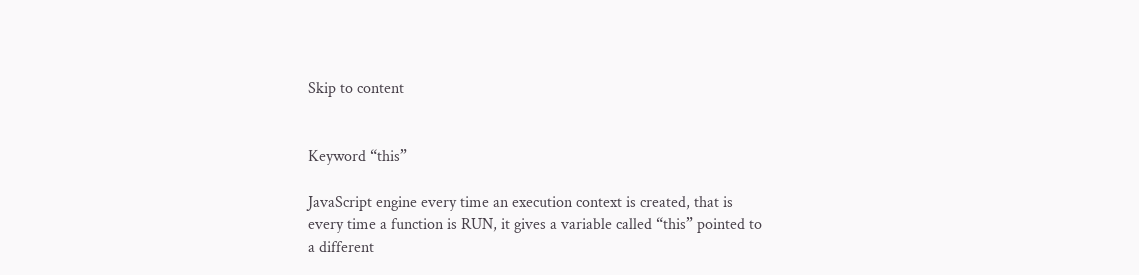Skip to content


Keyword “this”

JavaScript engine every time an execution context is created, that is every time a function is RUN, it gives a variable called “this” pointed to a different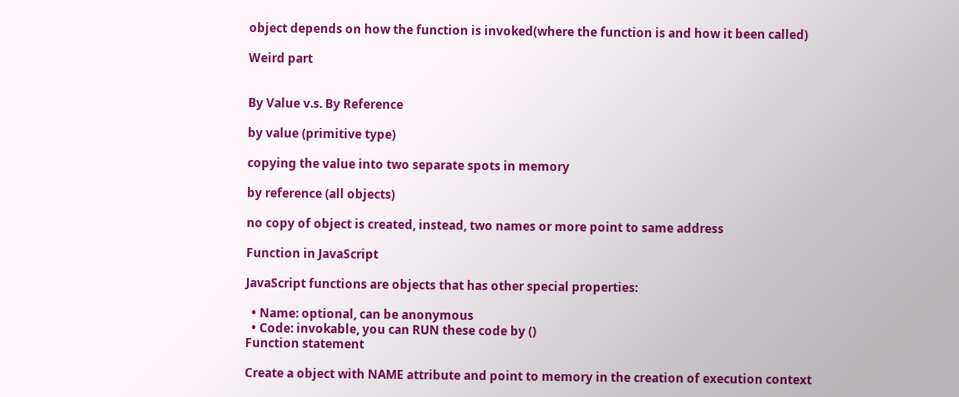object depends on how the function is invoked(where the function is and how it been called)

Weird part


By Value v.s. By Reference

by value (primitive type)

copying the value into two separate spots in memory

by reference (all objects)

no copy of object is created, instead, two names or more point to same address

Function in JavaScript

JavaScript functions are objects that has other special properties:

  • Name: optional, can be anonymous
  • Code: invokable, you can RUN these code by ()
Function statement

Create a object with NAME attribute and point to memory in the creation of execution context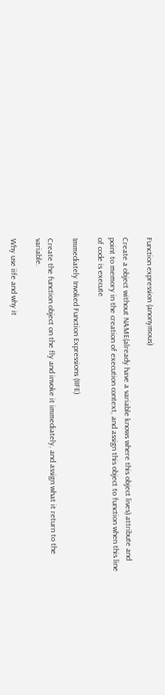Function expression (anonymous)

Create a object without NAME(already have a variable knows where this object lives) attribute and point to memory in the creation of execution context, and assign this object to function when this line of code is execute

Immediately Invoked Function Expressions (IIFE)

Create the function object on the fly and invoke it immediately, and assign what it return to the variable.

Why use iife and why it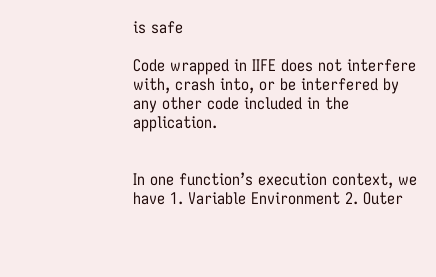is safe

Code wrapped in IIFE does not interfere with, crash into, or be interfered by any other code included in the application.


In one function’s execution context, we have 1. Variable Environment 2. Outer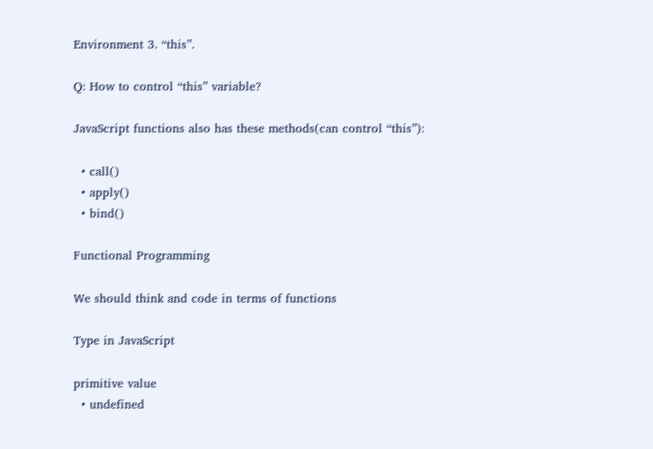Environment 3. “this”.

Q: How to control “this” variable?

JavaScript functions also has these methods(can control “this”):

  • call()
  • apply()
  • bind()

Functional Programming

We should think and code in terms of functions

Type in JavaScript

primitive value
  • undefined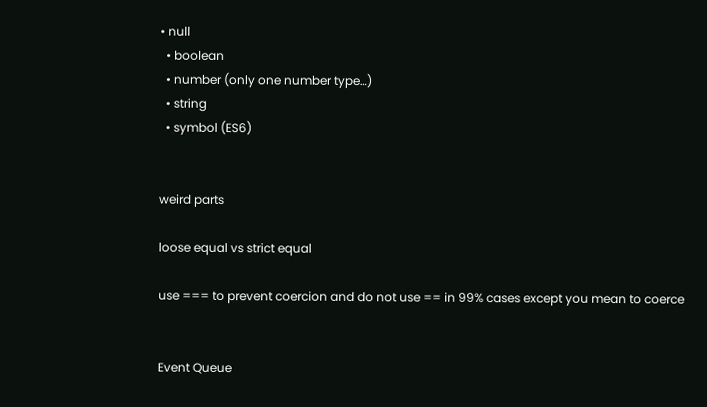• null
  • boolean
  • number (only one number type…)
  • string
  • symbol (ES6)


weird parts

loose equal vs strict equal

use === to prevent coercion and do not use == in 99% cases except you mean to coerce


Event Queue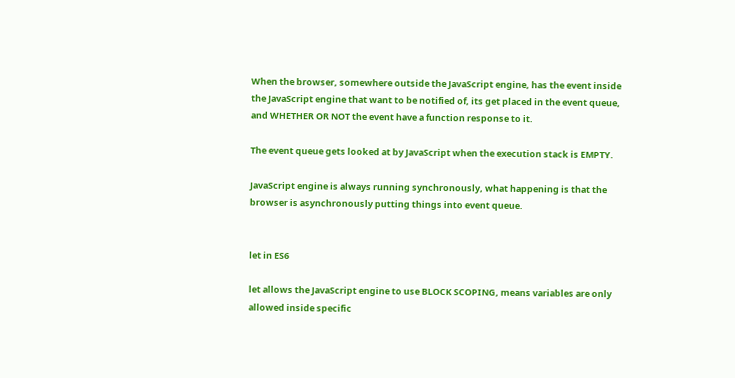When the browser, somewhere outside the JavaScript engine, has the event inside the JavaScript engine that want to be notified of, its get placed in the event queue, and WHETHER OR NOT the event have a function response to it.

The event queue gets looked at by JavaScript when the execution stack is EMPTY.

JavaScript engine is always running synchronously, what happening is that the browser is asynchronously putting things into event queue.


let in ES6

let allows the JavaScript engine to use BLOCK SCOPING, means variables are only allowed inside specific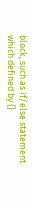block, such as if/else statement which defined by {}